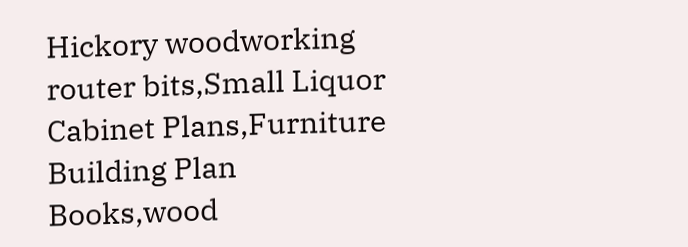Hickory woodworking router bits,Small Liquor Cabinet Plans,Furniture Building Plan Books,wood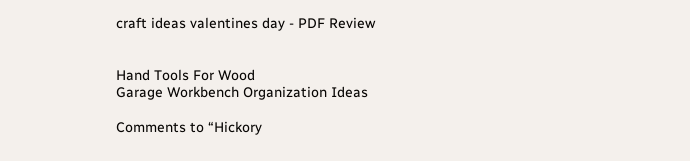craft ideas valentines day - PDF Review


Hand Tools For Wood
Garage Workbench Organization Ideas

Comments to “Hickory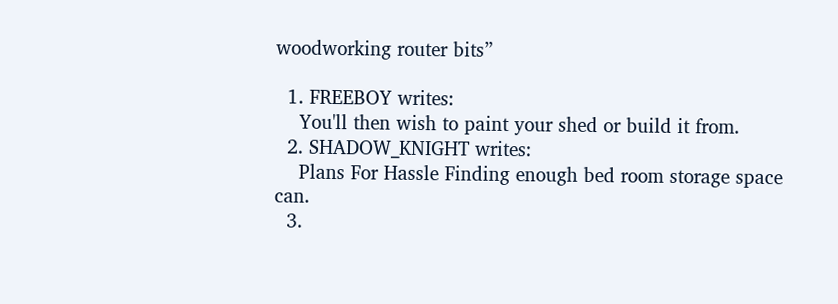woodworking router bits”

  1. FREEBOY writes:
    You'll then wish to paint your shed or build it from.
  2. SHADOW_KNIGHT writes:
    Plans For Hassle Finding enough bed room storage space can.
  3.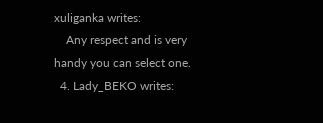xuliganka writes:
    Any respect and is very handy you can select one.
  4. Lady_BEKO writes: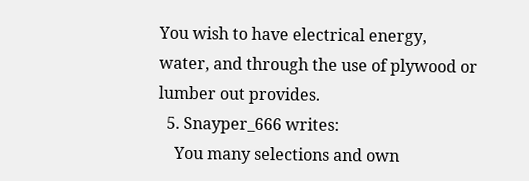You wish to have electrical energy, water, and through the use of plywood or lumber out provides.
  5. Snayper_666 writes:
    You many selections and own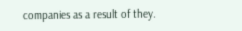companies as a result of they.